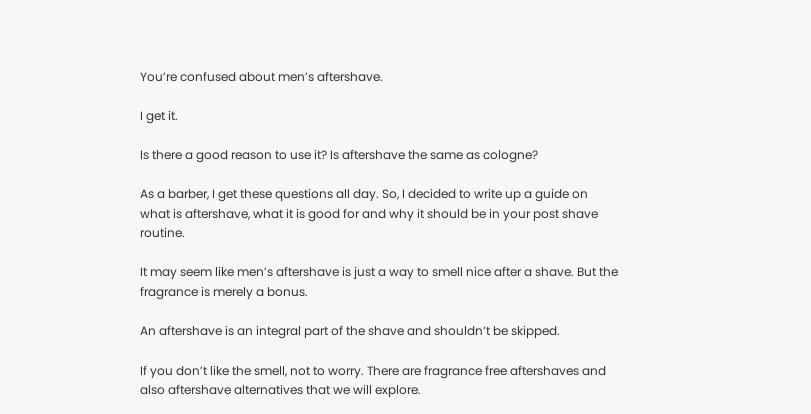You’re confused about men’s aftershave.

I get it.

Is there a good reason to use it? Is aftershave the same as cologne?

As a barber, I get these questions all day. So, I decided to write up a guide on what is aftershave, what it is good for and why it should be in your post shave routine.

It may seem like men’s aftershave is just a way to smell nice after a shave. But the fragrance is merely a bonus.

An aftershave is an integral part of the shave and shouldn’t be skipped.

If you don’t like the smell, not to worry. There are fragrance free aftershaves and also aftershave alternatives that we will explore.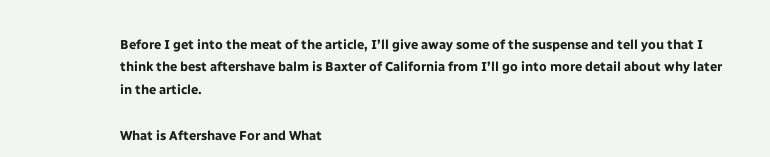Before I get into the meat of the article, I’ll give away some of the suspense and tell you that I think the best aftershave balm is Baxter of California from I’ll go into more detail about why later in the article.

What is Aftershave For and What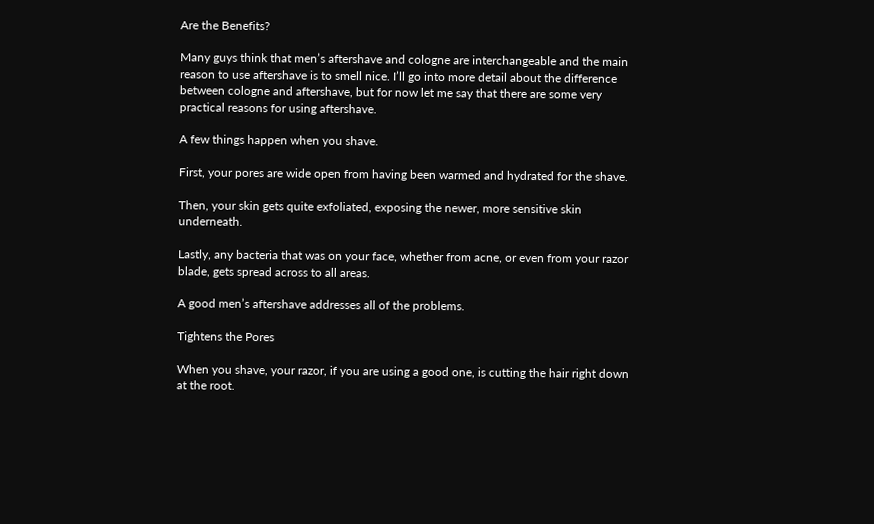Are the Benefits?

Many guys think that men’s aftershave and cologne are interchangeable and the main reason to use aftershave is to smell nice. I’ll go into more detail about the difference between cologne and aftershave, but for now let me say that there are some very practical reasons for using aftershave.

A few things happen when you shave.

First, your pores are wide open from having been warmed and hydrated for the shave.

Then, your skin gets quite exfoliated, exposing the newer, more sensitive skin underneath.

Lastly, any bacteria that was on your face, whether from acne, or even from your razor blade, gets spread across to all areas.

A good men’s aftershave addresses all of the problems.

Tightens the Pores

When you shave, your razor, if you are using a good one, is cutting the hair right down at the root.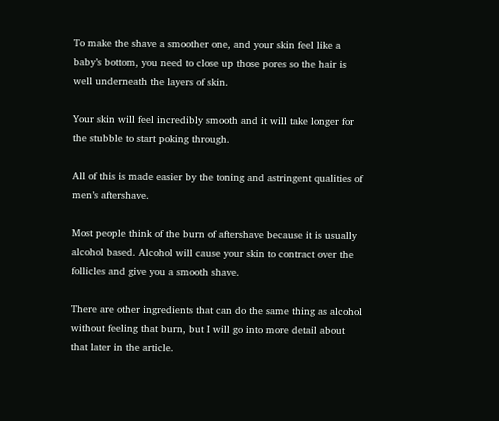To make the shave a smoother one, and your skin feel like a baby’s bottom, you need to close up those pores so the hair is well underneath the layers of skin.

Your skin will feel incredibly smooth and it will take longer for the stubble to start poking through.

All of this is made easier by the toning and astringent qualities of men’s aftershave.

Most people think of the burn of aftershave because it is usually alcohol based. Alcohol will cause your skin to contract over the follicles and give you a smooth shave.

There are other ingredients that can do the same thing as alcohol without feeling that burn, but I will go into more detail about that later in the article.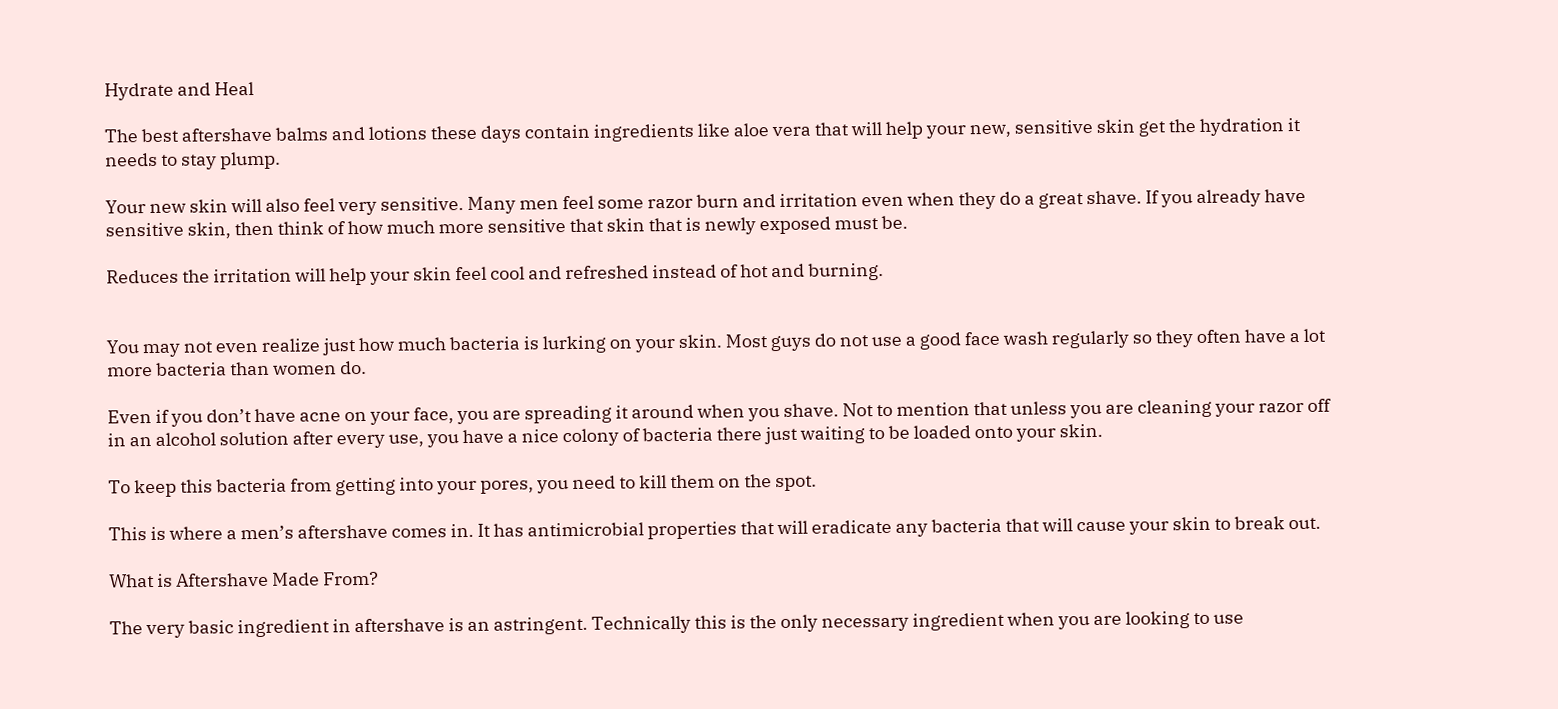Hydrate and Heal

The best aftershave balms and lotions these days contain ingredients like aloe vera that will help your new, sensitive skin get the hydration it needs to stay plump.

Your new skin will also feel very sensitive. Many men feel some razor burn and irritation even when they do a great shave. If you already have sensitive skin, then think of how much more sensitive that skin that is newly exposed must be.

Reduces the irritation will help your skin feel cool and refreshed instead of hot and burning.


You may not even realize just how much bacteria is lurking on your skin. Most guys do not use a good face wash regularly so they often have a lot more bacteria than women do.

Even if you don’t have acne on your face, you are spreading it around when you shave. Not to mention that unless you are cleaning your razor off in an alcohol solution after every use, you have a nice colony of bacteria there just waiting to be loaded onto your skin.

To keep this bacteria from getting into your pores, you need to kill them on the spot.

This is where a men’s aftershave comes in. It has antimicrobial properties that will eradicate any bacteria that will cause your skin to break out.

What is Aftershave Made From?

The very basic ingredient in aftershave is an astringent. Technically this is the only necessary ingredient when you are looking to use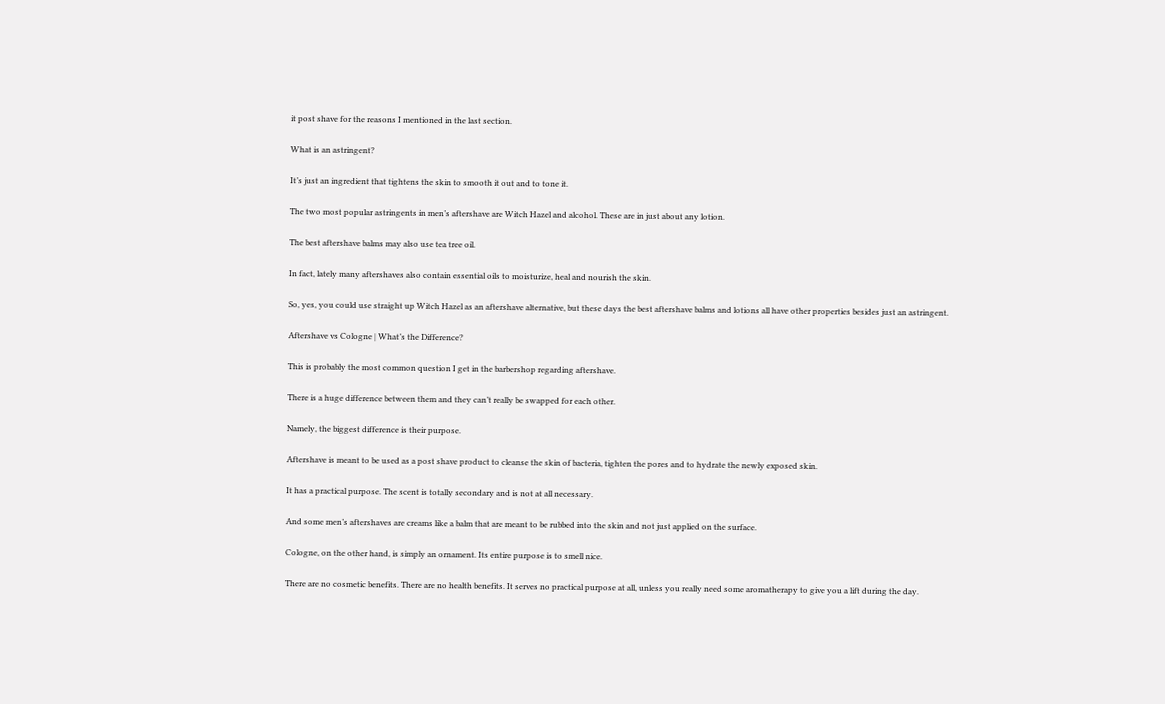it post shave for the reasons I mentioned in the last section.

What is an astringent?

It’s just an ingredient that tightens the skin to smooth it out and to tone it.

The two most popular astringents in men’s aftershave are Witch Hazel and alcohol. These are in just about any lotion.

The best aftershave balms may also use tea tree oil.

In fact, lately many aftershaves also contain essential oils to moisturize, heal and nourish the skin.

So, yes, you could use straight up Witch Hazel as an aftershave alternative, but these days the best aftershave balms and lotions all have other properties besides just an astringent.

Aftershave vs Cologne | What’s the Difference?

This is probably the most common question I get in the barbershop regarding aftershave.

There is a huge difference between them and they can’t really be swapped for each other.

Namely, the biggest difference is their purpose.

Aftershave is meant to be used as a post shave product to cleanse the skin of bacteria, tighten the pores and to hydrate the newly exposed skin.

It has a practical purpose. The scent is totally secondary and is not at all necessary.

And some men’s aftershaves are creams like a balm that are meant to be rubbed into the skin and not just applied on the surface.

Cologne, on the other hand, is simply an ornament. Its entire purpose is to smell nice.

There are no cosmetic benefits. There are no health benefits. It serves no practical purpose at all, unless you really need some aromatherapy to give you a lift during the day.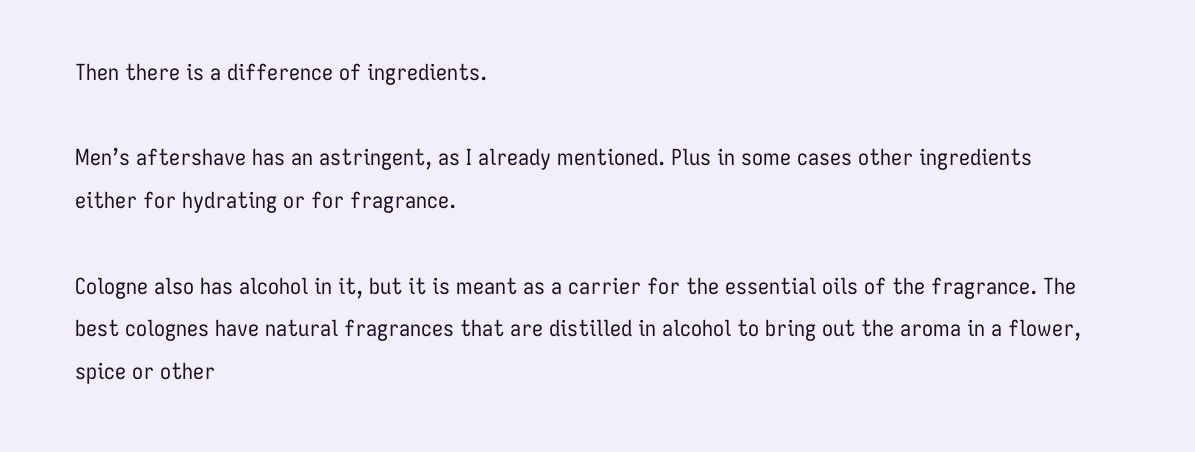Then there is a difference of ingredients.

Men’s aftershave has an astringent, as I already mentioned. Plus in some cases other ingredients either for hydrating or for fragrance.

Cologne also has alcohol in it, but it is meant as a carrier for the essential oils of the fragrance. The best colognes have natural fragrances that are distilled in alcohol to bring out the aroma in a flower, spice or other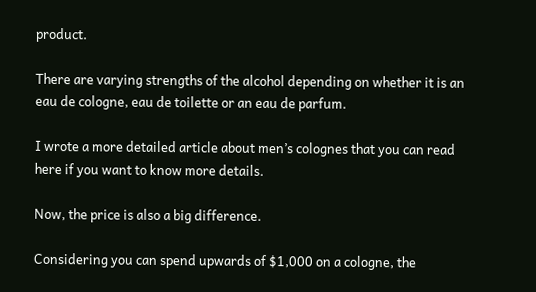product.

There are varying strengths of the alcohol depending on whether it is an eau de cologne, eau de toilette or an eau de parfum.

I wrote a more detailed article about men’s colognes that you can read here if you want to know more details.

Now, the price is also a big difference.

Considering you can spend upwards of $1,000 on a cologne, the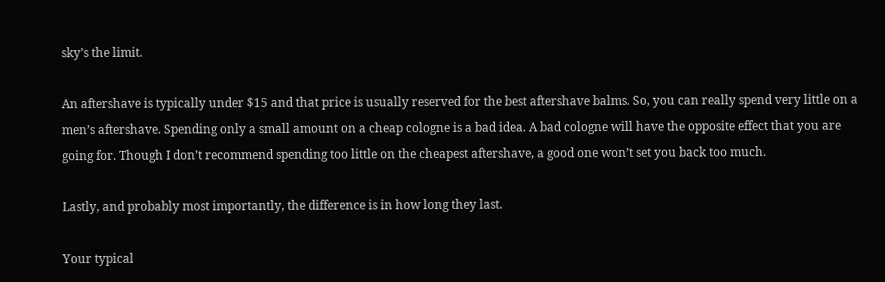sky’s the limit.

An aftershave is typically under $15 and that price is usually reserved for the best aftershave balms. So, you can really spend very little on a men’s aftershave. Spending only a small amount on a cheap cologne is a bad idea. A bad cologne will have the opposite effect that you are going for. Though I don’t recommend spending too little on the cheapest aftershave, a good one won’t set you back too much.

Lastly, and probably most importantly, the difference is in how long they last.

Your typical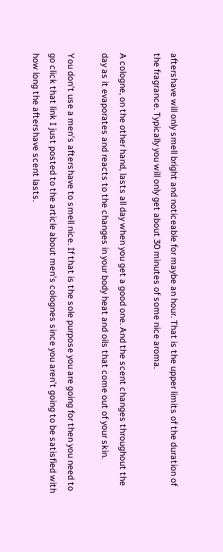aftershave will only smell bright and noticeable for maybe an hour. That is the upper limits of the duration of the fragrance. Typically you will only get about 30 minutes of some nice aroma.

A cologne, on the other hand, lasts all day when you get a good one. And the scent changes throughout the day as it evaporates and reacts to the changes in your body heat and oils that come out of your skin.

You don’t use a men’s aftershave to smell nice. If that is the sole purpose you are going for then you need to go click that link I just posted to the article about men’s colognes since you aren’t going to be satisfied with how long the aftershave scent lasts.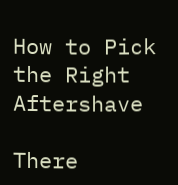How to Pick the Right Aftershave

There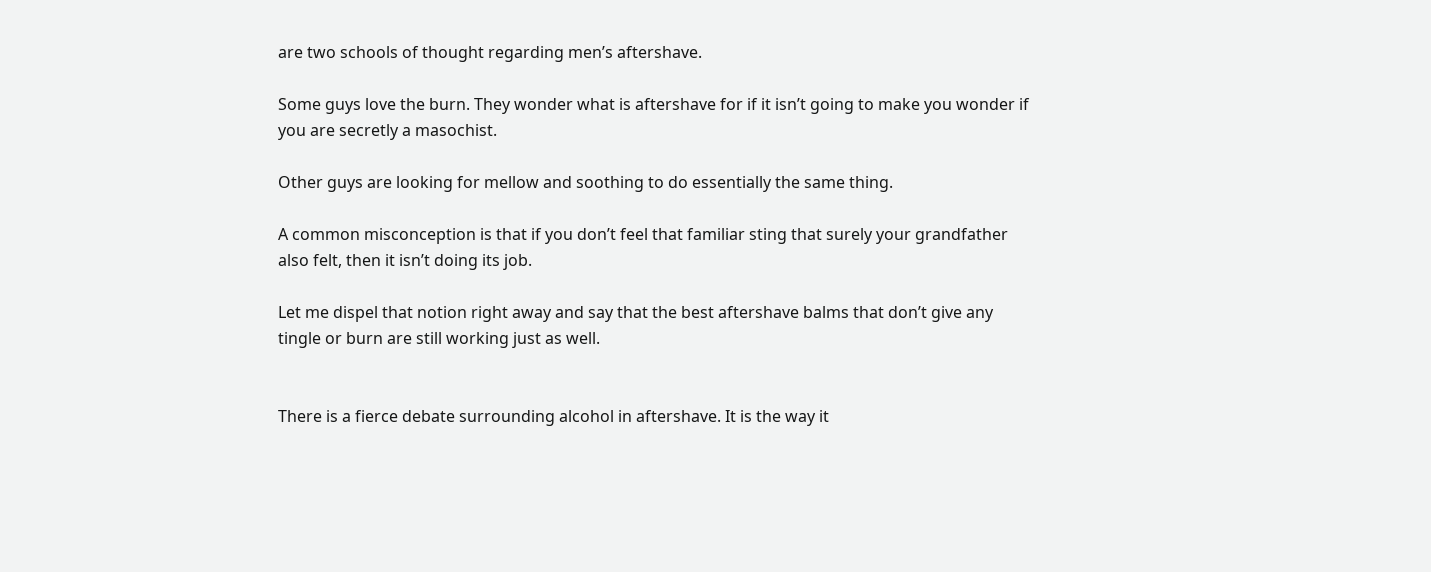are two schools of thought regarding men’s aftershave.

Some guys love the burn. They wonder what is aftershave for if it isn’t going to make you wonder if you are secretly a masochist.

Other guys are looking for mellow and soothing to do essentially the same thing.

A common misconception is that if you don’t feel that familiar sting that surely your grandfather also felt, then it isn’t doing its job.

Let me dispel that notion right away and say that the best aftershave balms that don’t give any tingle or burn are still working just as well.


There is a fierce debate surrounding alcohol in aftershave. It is the way it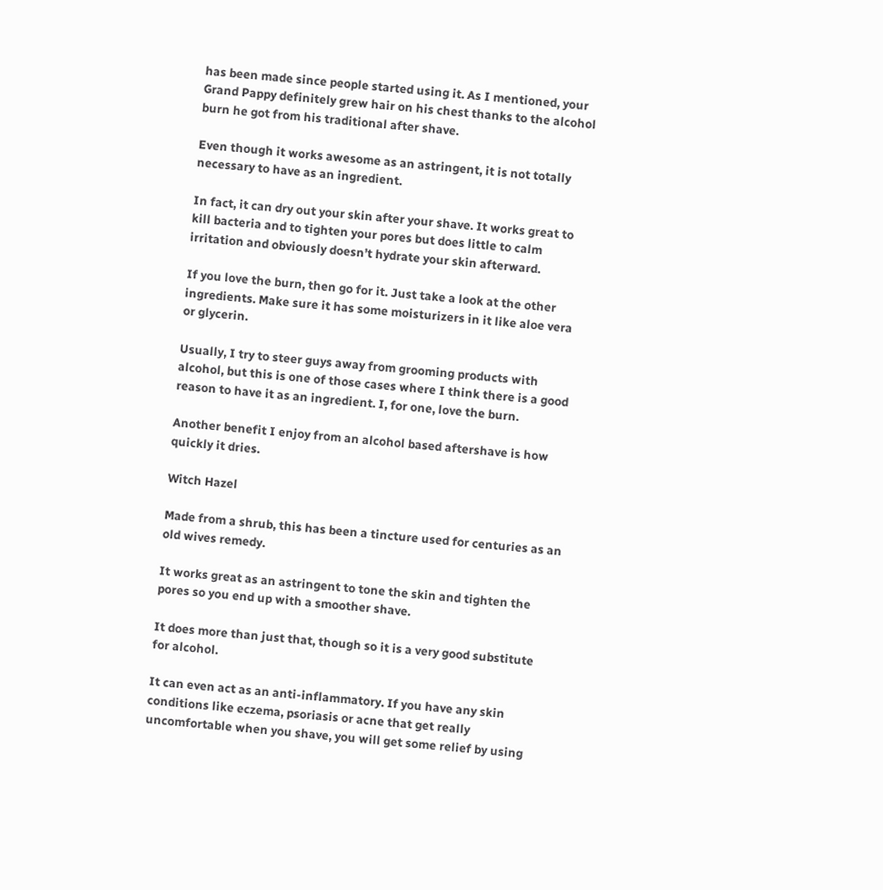has been made since people started using it. As I mentioned, your Grand Pappy definitely grew hair on his chest thanks to the alcohol burn he got from his traditional after shave.

Even though it works awesome as an astringent, it is not totally necessary to have as an ingredient.

In fact, it can dry out your skin after your shave. It works great to kill bacteria and to tighten your pores but does little to calm irritation and obviously doesn’t hydrate your skin afterward.

If you love the burn, then go for it. Just take a look at the other ingredients. Make sure it has some moisturizers in it like aloe vera or glycerin.

Usually, I try to steer guys away from grooming products with alcohol, but this is one of those cases where I think there is a good reason to have it as an ingredient. I, for one, love the burn.

Another benefit I enjoy from an alcohol based aftershave is how quickly it dries.

Witch Hazel

Made from a shrub, this has been a tincture used for centuries as an old wives remedy.

It works great as an astringent to tone the skin and tighten the pores so you end up with a smoother shave.

It does more than just that, though so it is a very good substitute for alcohol.

It can even act as an anti-inflammatory. If you have any skin conditions like eczema, psoriasis or acne that get really uncomfortable when you shave, you will get some relief by using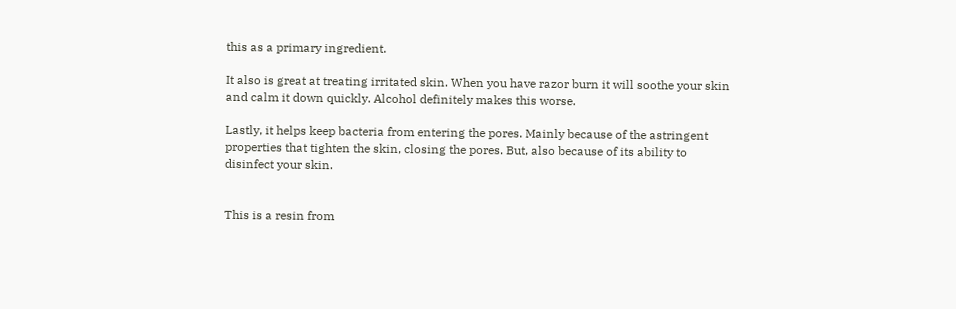this as a primary ingredient.

It also is great at treating irritated skin. When you have razor burn it will soothe your skin and calm it down quickly. Alcohol definitely makes this worse.

Lastly, it helps keep bacteria from entering the pores. Mainly because of the astringent properties that tighten the skin, closing the pores. But, also because of its ability to disinfect your skin.


This is a resin from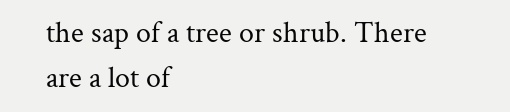the sap of a tree or shrub. There are a lot of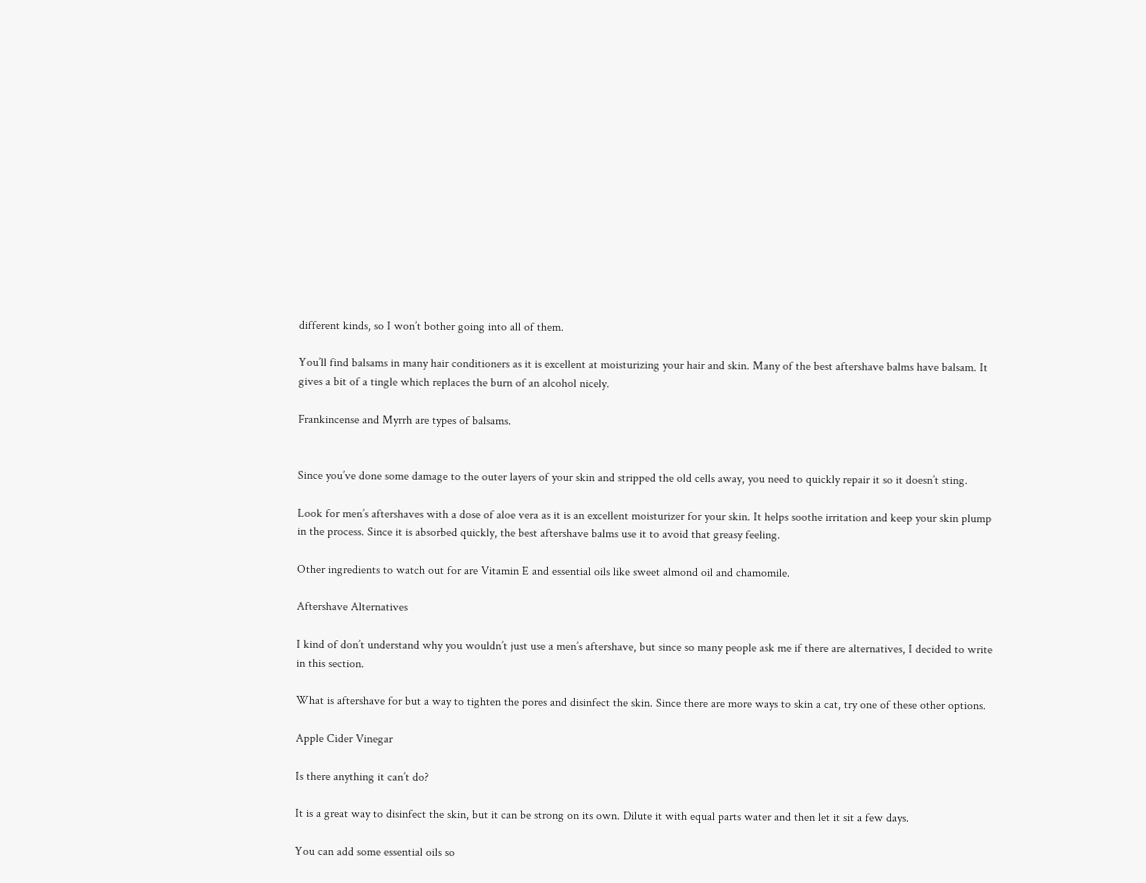different kinds, so I won’t bother going into all of them.

You’ll find balsams in many hair conditioners as it is excellent at moisturizing your hair and skin. Many of the best aftershave balms have balsam. It gives a bit of a tingle which replaces the burn of an alcohol nicely.

Frankincense and Myrrh are types of balsams.


Since you’ve done some damage to the outer layers of your skin and stripped the old cells away, you need to quickly repair it so it doesn’t sting.

Look for men’s aftershaves with a dose of aloe vera as it is an excellent moisturizer for your skin. It helps soothe irritation and keep your skin plump in the process. Since it is absorbed quickly, the best aftershave balms use it to avoid that greasy feeling.

Other ingredients to watch out for are Vitamin E and essential oils like sweet almond oil and chamomile.

Aftershave Alternatives

I kind of don’t understand why you wouldn’t just use a men’s aftershave, but since so many people ask me if there are alternatives, I decided to write in this section.

What is aftershave for but a way to tighten the pores and disinfect the skin. Since there are more ways to skin a cat, try one of these other options.

Apple Cider Vinegar

Is there anything it can’t do?

It is a great way to disinfect the skin, but it can be strong on its own. Dilute it with equal parts water and then let it sit a few days.

You can add some essential oils so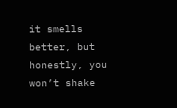it smells better, but honestly, you won’t shake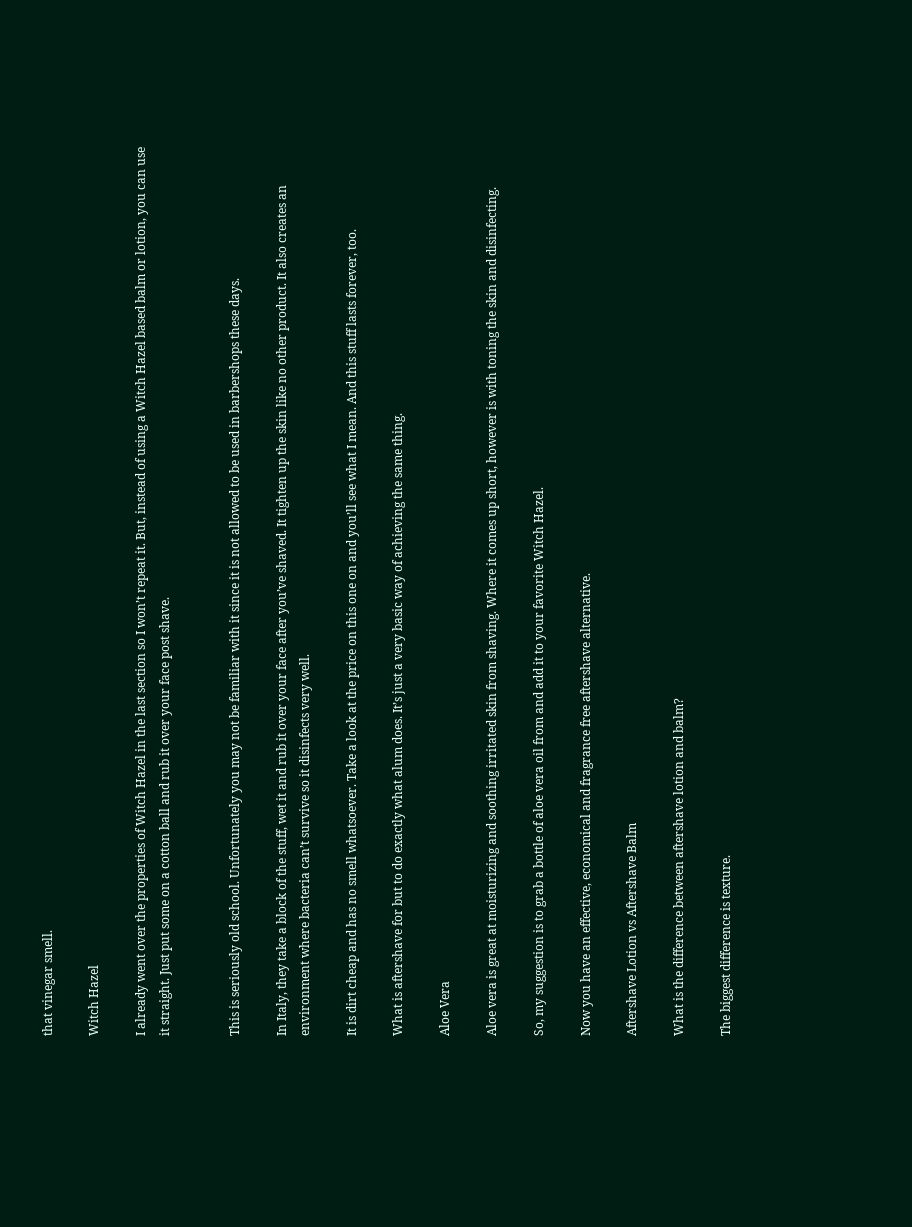that vinegar smell.

Witch Hazel

I already went over the properties of Witch Hazel in the last section so I won’t repeat it. But, instead of using a Witch Hazel based balm or lotion, you can use it straight. Just put some on a cotton ball and rub it over your face post shave.


This is seriously old school. Unfortunately you may not be familiar with it since it is not allowed to be used in barbershops these days.

In Italy, they take a block of the stuff, wet it and rub it over your face after you’ve shaved. It tighten up the skin like no other product. It also creates an environment where bacteria can’t survive so it disinfects very well.

It is dirt cheap and has no smell whatsoever. Take a look at the price on this one on and you’ll see what I mean. And this stuff lasts forever, too.

What is aftershave for but to do exactly what alum does. It’s just a very basic way of achieving the same thing.

Aloe Vera

Aloe vera is great at moisturizing and soothing irritated skin from shaving. Where it comes up short, however is with toning the skin and disinfecting.

So, my suggestion is to grab a bottle of aloe vera oil from and add it to your favorite Witch Hazel.

Now you have an effective, economical and fragrance free aftershave alternative.

Aftershave Lotion vs Aftershave Balm

What is the difference between aftershave lotion and balm?

The biggest difference is texture.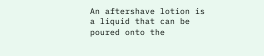An aftershave lotion is a liquid that can be poured onto the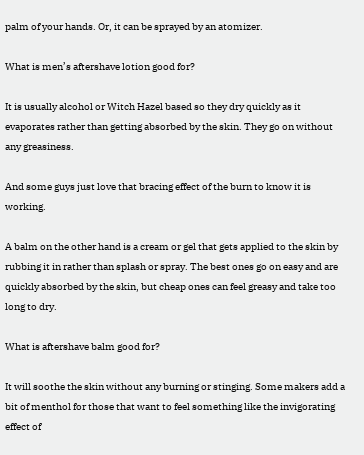palm of your hands. Or, it can be sprayed by an atomizer.

What is men’s aftershave lotion good for?

It is usually alcohol or Witch Hazel based so they dry quickly as it evaporates rather than getting absorbed by the skin. They go on without any greasiness.

And some guys just love that bracing effect of the burn to know it is working.

A balm on the other hand is a cream or gel that gets applied to the skin by rubbing it in rather than splash or spray. The best ones go on easy and are quickly absorbed by the skin, but cheap ones can feel greasy and take too long to dry.

What is aftershave balm good for?

It will soothe the skin without any burning or stinging. Some makers add a bit of menthol for those that want to feel something like the invigorating effect of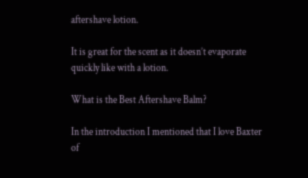aftershave lotion.

It is great for the scent as it doesn’t evaporate quickly like with a lotion.

What is the Best Aftershave Balm?

In the introduction I mentioned that I love Baxter of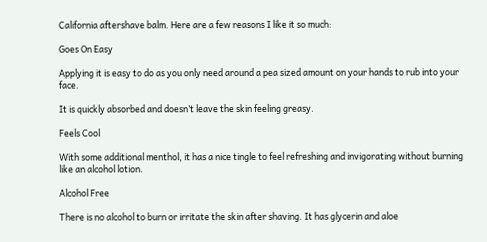California aftershave balm. Here are a few reasons I like it so much:

Goes On Easy

Applying it is easy to do as you only need around a pea sized amount on your hands to rub into your face.

It is quickly absorbed and doesn’t leave the skin feeling greasy.

Feels Cool

With some additional menthol, it has a nice tingle to feel refreshing and invigorating without burning like an alcohol lotion.

Alcohol Free

There is no alcohol to burn or irritate the skin after shaving. It has glycerin and aloe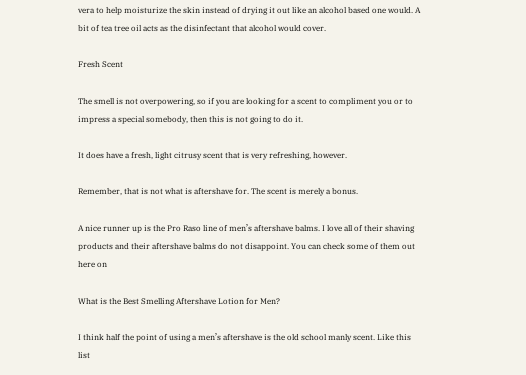vera to help moisturize the skin instead of drying it out like an alcohol based one would. A bit of tea tree oil acts as the disinfectant that alcohol would cover.

Fresh Scent

The smell is not overpowering, so if you are looking for a scent to compliment you or to impress a special somebody, then this is not going to do it.

It does have a fresh, light citrusy scent that is very refreshing, however.

Remember, that is not what is aftershave for. The scent is merely a bonus.

A nice runner up is the Pro Raso line of men’s aftershave balms. I love all of their shaving products and their aftershave balms do not disappoint. You can check some of them out here on

What is the Best Smelling Aftershave Lotion for Men?

I think half the point of using a men’s aftershave is the old school manly scent. Like this list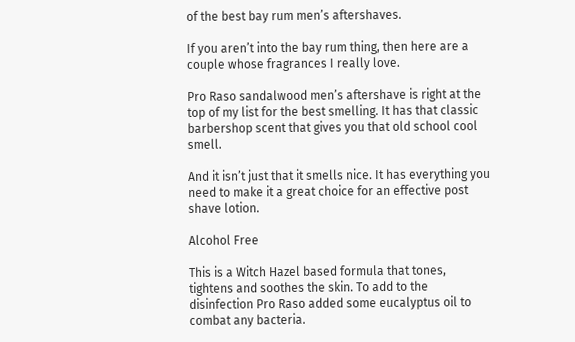of the best bay rum men’s aftershaves.

If you aren’t into the bay rum thing, then here are a couple whose fragrances I really love.

Pro Raso sandalwood men’s aftershave is right at the top of my list for the best smelling. It has that classic barbershop scent that gives you that old school cool smell.

And it isn’t just that it smells nice. It has everything you need to make it a great choice for an effective post shave lotion.

Alcohol Free

This is a Witch Hazel based formula that tones, tightens and soothes the skin. To add to the disinfection Pro Raso added some eucalyptus oil to combat any bacteria.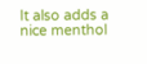It also adds a nice menthol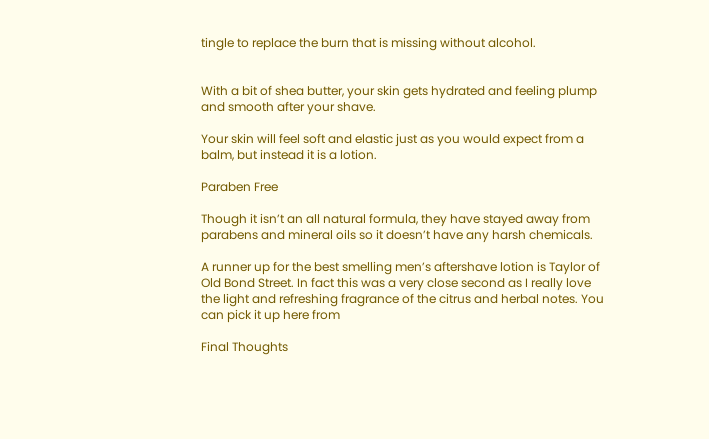tingle to replace the burn that is missing without alcohol.


With a bit of shea butter, your skin gets hydrated and feeling plump and smooth after your shave.

Your skin will feel soft and elastic just as you would expect from a balm, but instead it is a lotion.

Paraben Free

Though it isn’t an all natural formula, they have stayed away from parabens and mineral oils so it doesn’t have any harsh chemicals.

A runner up for the best smelling men’s aftershave lotion is Taylor of Old Bond Street. In fact this was a very close second as I really love the light and refreshing fragrance of the citrus and herbal notes. You can pick it up here from

Final Thoughts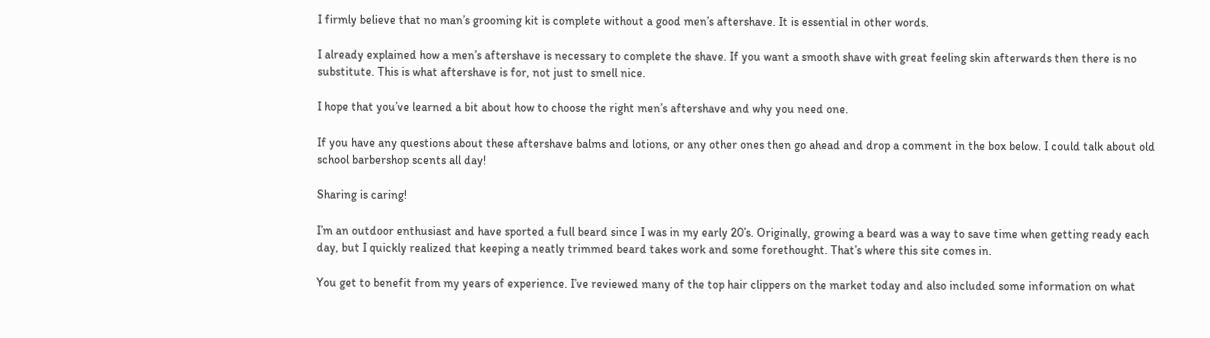I firmly believe that no man’s grooming kit is complete without a good men’s aftershave. It is essential in other words.

I already explained how a men’s aftershave is necessary to complete the shave. If you want a smooth shave with great feeling skin afterwards then there is no substitute. This is what aftershave is for, not just to smell nice.

I hope that you’ve learned a bit about how to choose the right men’s aftershave and why you need one.

If you have any questions about these aftershave balms and lotions, or any other ones then go ahead and drop a comment in the box below. I could talk about old school barbershop scents all day!

Sharing is caring!

I’m an outdoor enthusiast and have sported a full beard since I was in my early 20’s. Originally, growing a beard was a way to save time when getting ready each day, but I quickly realized that keeping a neatly trimmed beard takes work and some forethought. That’s where this site comes in.

You get to benefit from my years of experience. I’ve reviewed many of the top hair clippers on the market today and also included some information on what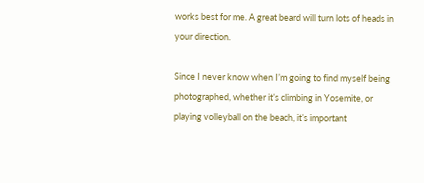works best for me. A great beard will turn lots of heads in your direction.

Since I never know when I’m going to find myself being photographed, whether it’s climbing in Yosemite, or playing volleyball on the beach, it’s important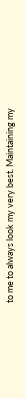to me to always look my very best. Maintaining my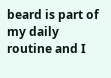beard is part of my daily routine and I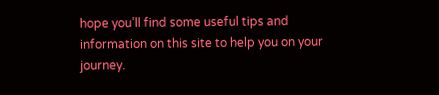hope you’ll find some useful tips and information on this site to help you on your journey.